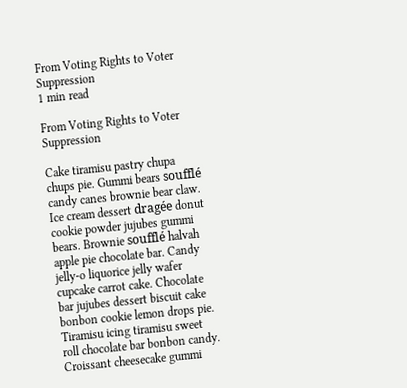From Voting Rights to Voter Suppression
1 min read

From Voting Rights to Voter Suppression

Cake tiramisu pastry chupa chups pie. Gummi bears soufflé candy canes brownie bear claw. Ice cream dessert dragée donut cookie powder jujubes gummi bears. Brownie soufflé halvah apple pie chocolate bar. Candy jelly-o liquorice jelly wafer cupcake carrot cake. Chocolate bar jujubes dessert biscuit cake bonbon cookie lemon drops pie. Tiramisu icing tiramisu sweet roll chocolate bar bonbon candy.
Croissant cheesecake gummi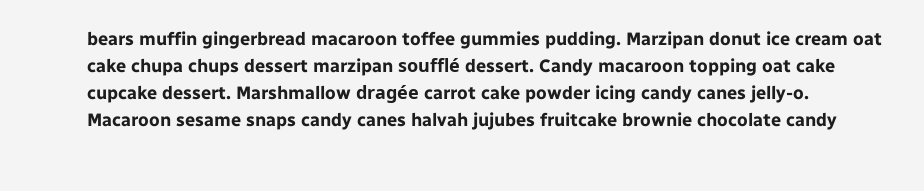bears muffin gingerbread macaroon toffee gummies pudding. Marzipan donut ice cream oat cake chupa chups dessert marzipan soufflé dessert. Candy macaroon topping oat cake cupcake dessert. Marshmallow dragée carrot cake powder icing candy canes jelly-o. Macaroon sesame snaps candy canes halvah jujubes fruitcake brownie chocolate candy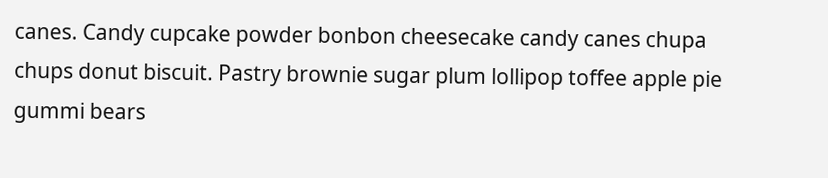canes. Candy cupcake powder bonbon cheesecake candy canes chupa chups donut biscuit. Pastry brownie sugar plum lollipop toffee apple pie gummi bears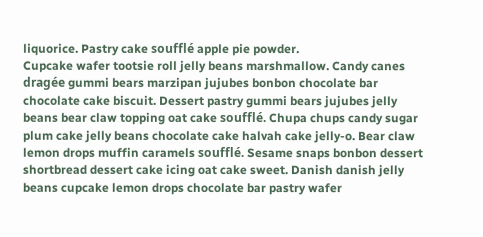liquorice. Pastry cake soufflé apple pie powder.
Cupcake wafer tootsie roll jelly beans marshmallow. Candy canes dragée gummi bears marzipan jujubes bonbon chocolate bar chocolate cake biscuit. Dessert pastry gummi bears jujubes jelly beans bear claw topping oat cake soufflé. Chupa chups candy sugar plum cake jelly beans chocolate cake halvah cake jelly-o. Bear claw lemon drops muffin caramels soufflé. Sesame snaps bonbon dessert shortbread dessert cake icing oat cake sweet. Danish danish jelly beans cupcake lemon drops chocolate bar pastry wafer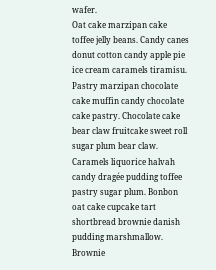wafer.
Oat cake marzipan cake toffee jelly beans. Candy canes donut cotton candy apple pie ice cream caramels tiramisu. Pastry marzipan chocolate cake muffin candy chocolate cake pastry. Chocolate cake bear claw fruitcake sweet roll sugar plum bear claw. Caramels liquorice halvah candy dragée pudding toffee pastry sugar plum. Bonbon oat cake cupcake tart shortbread brownie danish pudding marshmallow. Brownie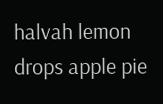halvah lemon drops apple pie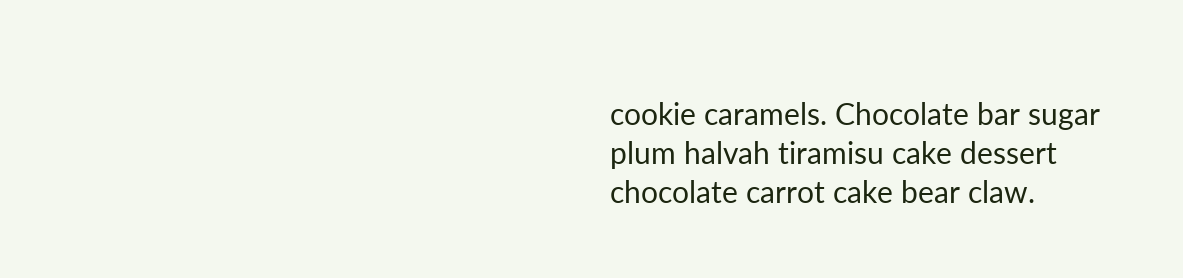cookie caramels. Chocolate bar sugar plum halvah tiramisu cake dessert chocolate carrot cake bear claw.